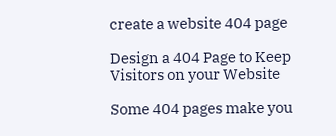create a website 404 page

Design a 404 Page to Keep Visitors on your Website

Some 404 pages make you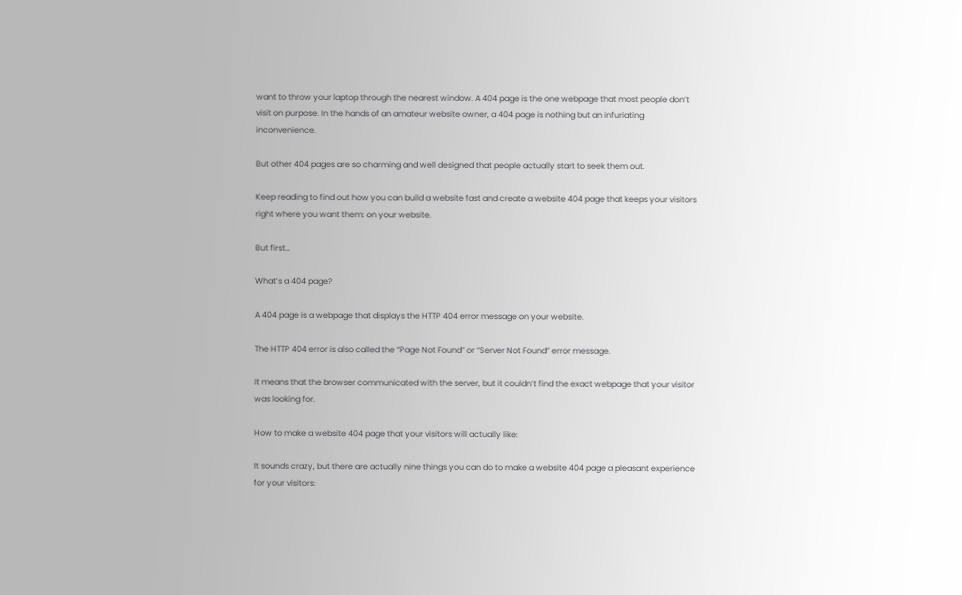want to throw your laptop through the nearest window. A 404 page is the one webpage that most people don’t visit on purpose. In the hands of an amateur website owner, a 404 page is nothing but an infuriating inconvenience.

But other 404 pages are so charming and well designed that people actually start to seek them out.

Keep reading to find out how you can build a website fast and create a website 404 page that keeps your visitors right where you want them: on your website.

But first…

What’s a 404 page?

A 404 page is a webpage that displays the HTTP 404 error message on your website.

The HTTP 404 error is also called the “Page Not Found” or “Server Not Found” error message.

It means that the browser communicated with the server, but it couldn’t find the exact webpage that your visitor was looking for.

How to make a website 404 page that your visitors will actually like:

It sounds crazy, but there are actually nine things you can do to make a website 404 page a pleasant experience for your visitors: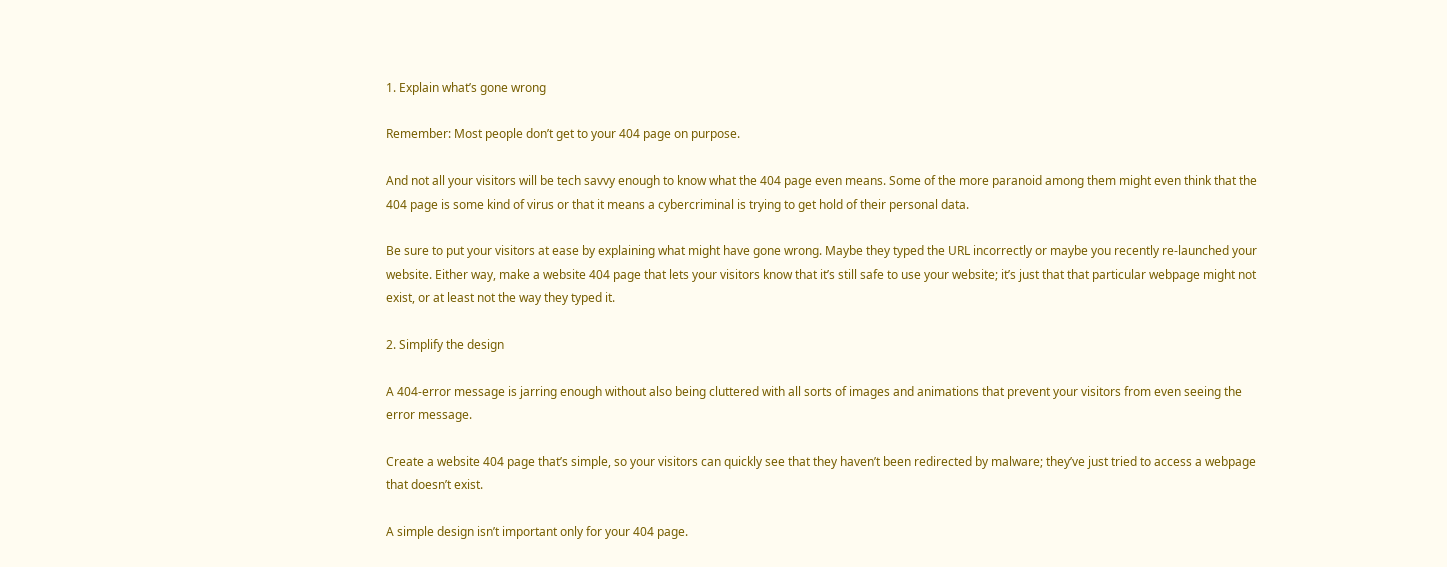1. Explain what’s gone wrong

Remember: Most people don’t get to your 404 page on purpose.

And not all your visitors will be tech savvy enough to know what the 404 page even means. Some of the more paranoid among them might even think that the 404 page is some kind of virus or that it means a cybercriminal is trying to get hold of their personal data.

Be sure to put your visitors at ease by explaining what might have gone wrong. Maybe they typed the URL incorrectly or maybe you recently re-launched your website. Either way, make a website 404 page that lets your visitors know that it’s still safe to use your website; it’s just that that particular webpage might not exist, or at least not the way they typed it.

2. Simplify the design

A 404-error message is jarring enough without also being cluttered with all sorts of images and animations that prevent your visitors from even seeing the error message.

Create a website 404 page that’s simple, so your visitors can quickly see that they haven’t been redirected by malware; they’ve just tried to access a webpage that doesn’t exist.

A simple design isn’t important only for your 404 page.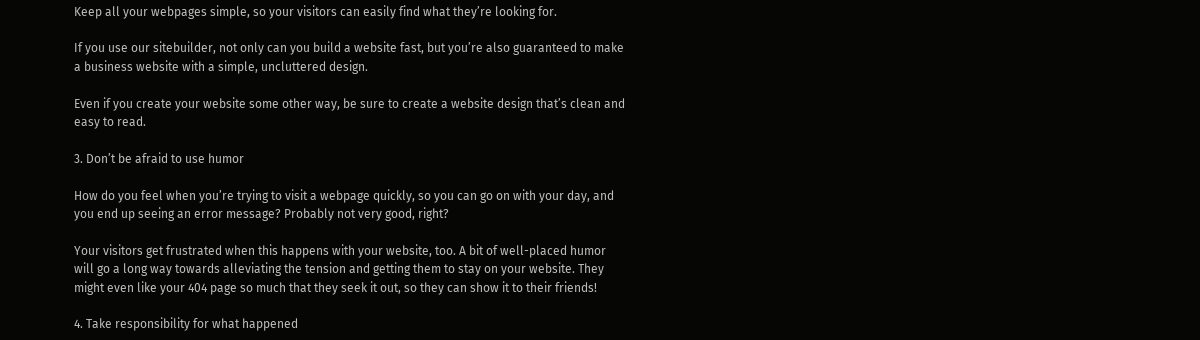Keep all your webpages simple, so your visitors can easily find what they’re looking for.

If you use our sitebuilder, not only can you build a website fast, but you’re also guaranteed to make a business website with a simple, uncluttered design.

Even if you create your website some other way, be sure to create a website design that’s clean and easy to read.

3. Don’t be afraid to use humor

How do you feel when you’re trying to visit a webpage quickly, so you can go on with your day, and you end up seeing an error message? Probably not very good, right?

Your visitors get frustrated when this happens with your website, too. A bit of well-placed humor will go a long way towards alleviating the tension and getting them to stay on your website. They might even like your 404 page so much that they seek it out, so they can show it to their friends!

4. Take responsibility for what happened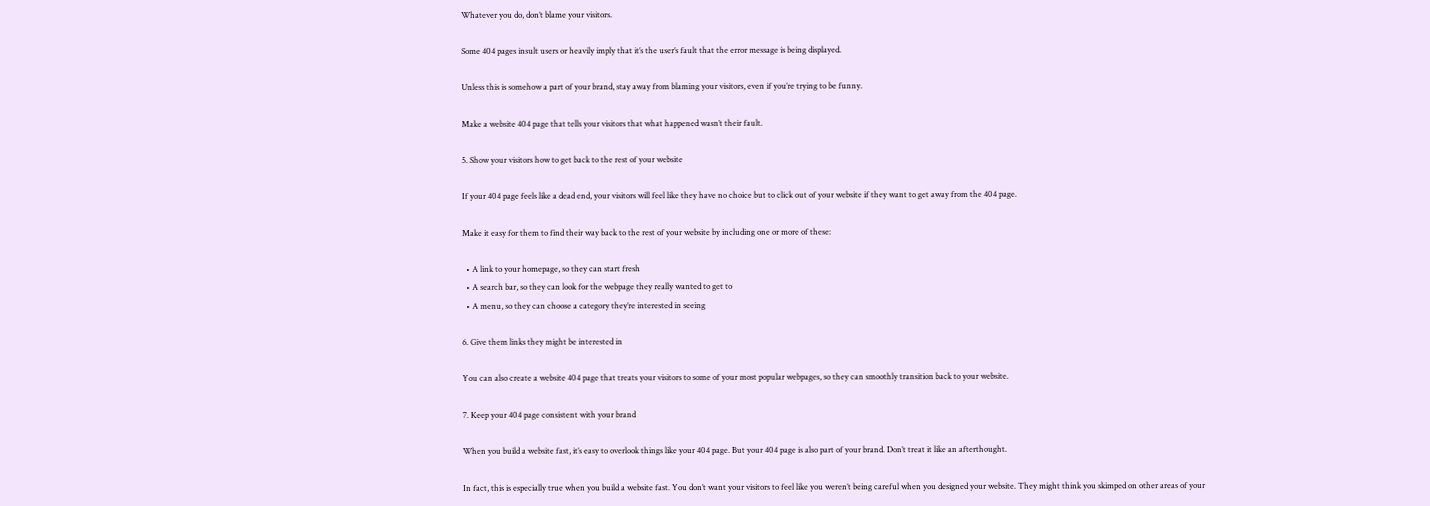Whatever you do, don’t blame your visitors.

Some 404 pages insult users or heavily imply that it’s the user’s fault that the error message is being displayed.

Unless this is somehow a part of your brand, stay away from blaming your visitors, even if you’re trying to be funny.

Make a website 404 page that tells your visitors that what happened wasn’t their fault.

5. Show your visitors how to get back to the rest of your website

If your 404 page feels like a dead end, your visitors will feel like they have no choice but to click out of your website if they want to get away from the 404 page.

Make it easy for them to find their way back to the rest of your website by including one or more of these:

  • A link to your homepage, so they can start fresh
  • A search bar, so they can look for the webpage they really wanted to get to
  • A menu, so they can choose a category they’re interested in seeing

6. Give them links they might be interested in

You can also create a website 404 page that treats your visitors to some of your most popular webpages, so they can smoothly transition back to your website.

7. Keep your 404 page consistent with your brand

When you build a website fast, it’s easy to overlook things like your 404 page. But your 404 page is also part of your brand. Don’t treat it like an afterthought.

In fact, this is especially true when you build a website fast. You don’t want your visitors to feel like you weren’t being careful when you designed your website. They might think you skimped on other areas of your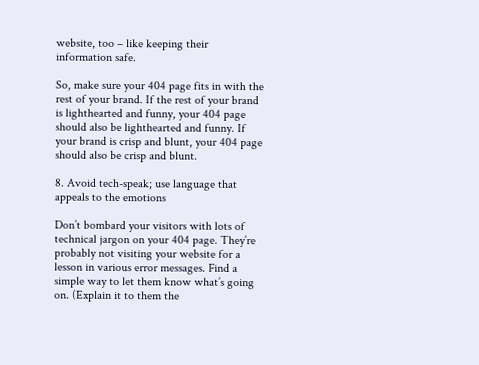website, too – like keeping their information safe.

So, make sure your 404 page fits in with the rest of your brand. If the rest of your brand is lighthearted and funny, your 404 page should also be lighthearted and funny. If your brand is crisp and blunt, your 404 page should also be crisp and blunt.

8. Avoid tech-speak; use language that appeals to the emotions

Don’t bombard your visitors with lots of technical jargon on your 404 page. They’re probably not visiting your website for a lesson in various error messages. Find a simple way to let them know what’s going on. (Explain it to them the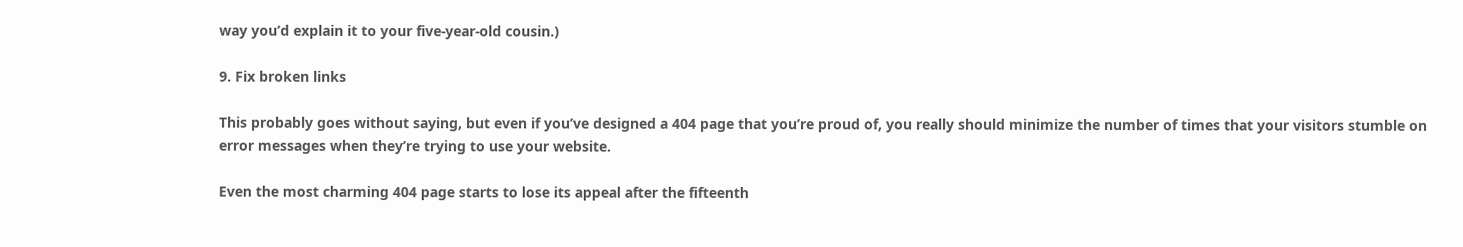way you’d explain it to your five-year-old cousin.)

9. Fix broken links

This probably goes without saying, but even if you’ve designed a 404 page that you’re proud of, you really should minimize the number of times that your visitors stumble on error messages when they’re trying to use your website.

Even the most charming 404 page starts to lose its appeal after the fifteenth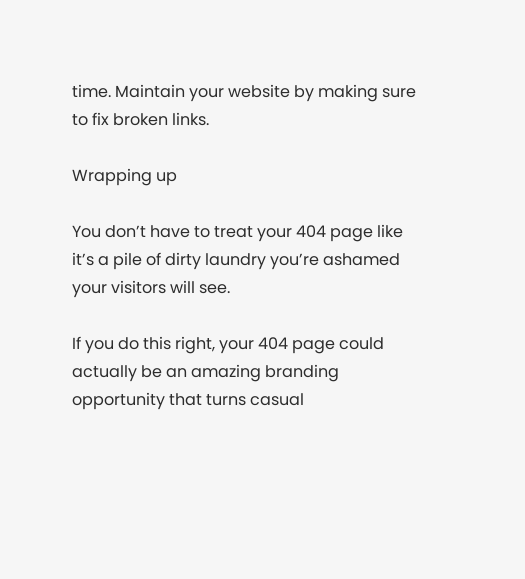time. Maintain your website by making sure to fix broken links.

Wrapping up

You don’t have to treat your 404 page like it’s a pile of dirty laundry you’re ashamed your visitors will see.

If you do this right, your 404 page could actually be an amazing branding opportunity that turns casual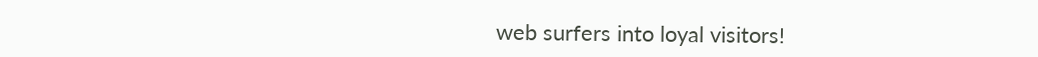web surfers into loyal visitors!